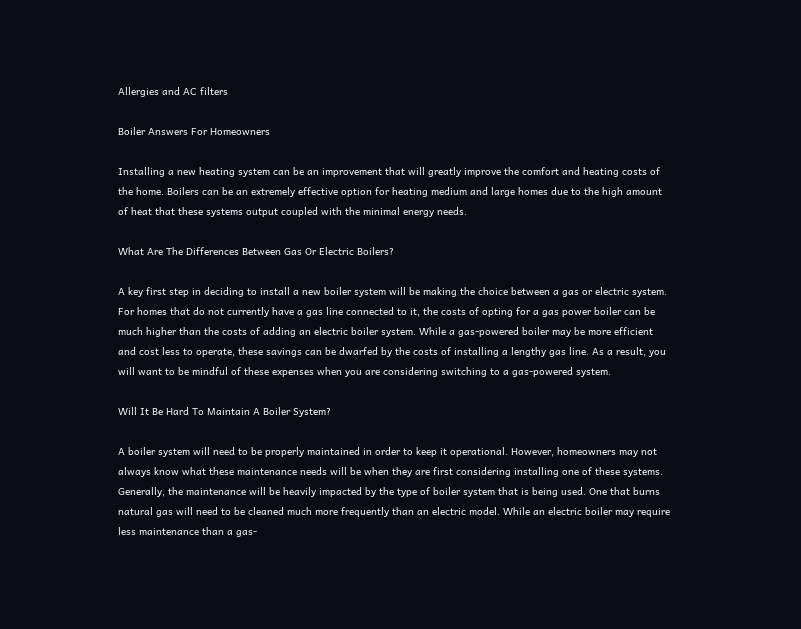Allergies and AC filters

Boiler Answers For Homeowners

Installing a new heating system can be an improvement that will greatly improve the comfort and heating costs of the home. Boilers can be an extremely effective option for heating medium and large homes due to the high amount of heat that these systems output coupled with the minimal energy needs.

What Are The Differences Between Gas Or Electric Boilers?

A key first step in deciding to install a new boiler system will be making the choice between a gas or electric system. For homes that do not currently have a gas line connected to it, the costs of opting for a gas power boiler can be much higher than the costs of adding an electric boiler system. While a gas-powered boiler may be more efficient and cost less to operate, these savings can be dwarfed by the costs of installing a lengthy gas line. As a result, you will want to be mindful of these expenses when you are considering switching to a gas-powered system.

Will It Be Hard To Maintain A Boiler System?

A boiler system will need to be properly maintained in order to keep it operational. However, homeowners may not always know what these maintenance needs will be when they are first considering installing one of these systems. Generally, the maintenance will be heavily impacted by the type of boiler system that is being used. One that burns natural gas will need to be cleaned much more frequently than an electric model. While an electric boiler may require less maintenance than a gas-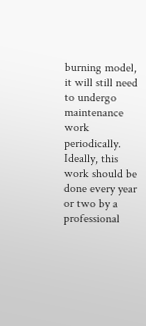burning model, it will still need to undergo maintenance work periodically. Ideally, this work should be done every year or two by a professional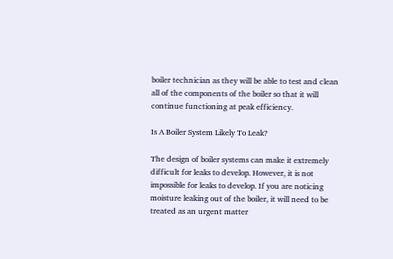boiler technician as they will be able to test and clean all of the components of the boiler so that it will continue functioning at peak efficiency.

Is A Boiler System Likely To Leak?

The design of boiler systems can make it extremely difficult for leaks to develop. However, it is not impossible for leaks to develop. If you are noticing moisture leaking out of the boiler, it will need to be treated as an urgent matter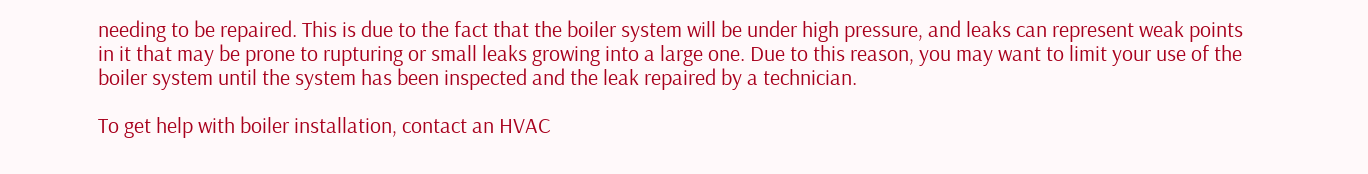needing to be repaired. This is due to the fact that the boiler system will be under high pressure, and leaks can represent weak points in it that may be prone to rupturing or small leaks growing into a large one. Due to this reason, you may want to limit your use of the boiler system until the system has been inspected and the leak repaired by a technician.

To get help with boiler installation, contact an HVAC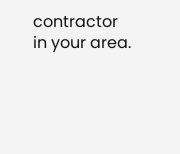contractor in your area.